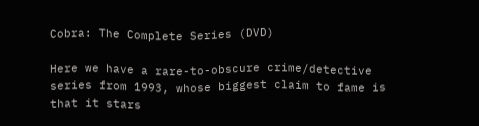Cobra: The Complete Series (DVD)

Here we have a rare-to-obscure crime/detective series from 1993, whose biggest claim to fame is that it stars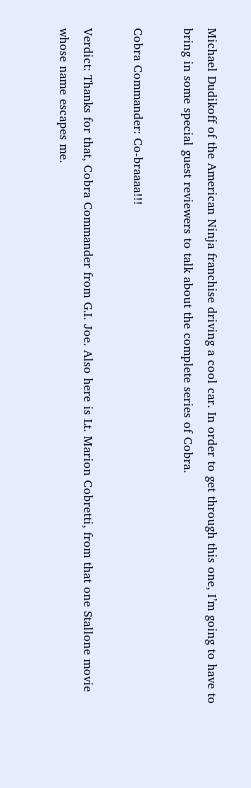Michael Dudikoff of the American Ninja franchise driving a cool car. In order to get through this one, I’m going to have to bring in some special guest reviewers to talk about the complete series of Cobra.

Cobra Commander: Co-braaaa!!!

Verdict: Thanks for that, Cobra Commander from G.I. Joe. Also here is Lt. Marion Cobretti, from that one Stallone movie whose name escapes me.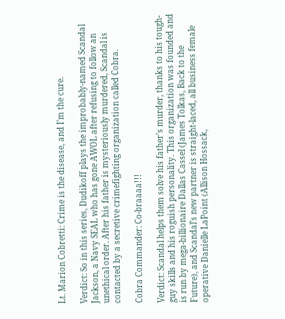Lt. Marion Cobretti: Crime is the disease, and I’m the cure.

Verdict: So in this series, Dudikoff plays the improbably-named Scandal Jackson, a Navy SEAL who has gone AWOL after refusing to follow an unethical order. After his father is mysteriously murdered, Scandal is contacted by a secretive crimefighting organization called Cobra.

Cobra Commander: Co-braaaa!!!

Verdict: Scandal helps them solve his father’s murder, thanks to his tough-guy skills and his roguish personality. This organization was founded and is run by mega-billionaire Dallas Cassel (James Tolkas, Back to the Future), and Scandal’s new partner is straight-laced, all business female operative Danielle LaPoint (Allison Hossack,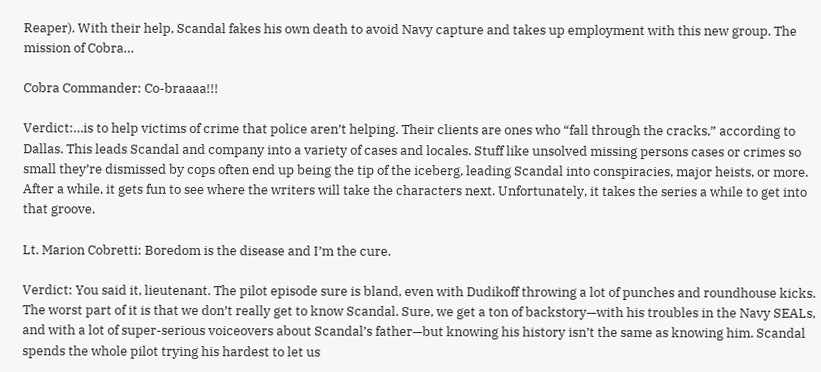Reaper). With their help, Scandal fakes his own death to avoid Navy capture and takes up employment with this new group. The mission of Cobra…

Cobra Commander: Co-braaaa!!!

Verdict:…is to help victims of crime that police aren’t helping. Their clients are ones who “fall through the cracks,” according to Dallas. This leads Scandal and company into a variety of cases and locales. Stuff like unsolved missing persons cases or crimes so small they’re dismissed by cops often end up being the tip of the iceberg, leading Scandal into conspiracies, major heists, or more. After a while, it gets fun to see where the writers will take the characters next. Unfortunately, it takes the series a while to get into that groove.

Lt. Marion Cobretti: Boredom is the disease and I’m the cure.

Verdict: You said it, lieutenant. The pilot episode sure is bland, even with Dudikoff throwing a lot of punches and roundhouse kicks. The worst part of it is that we don’t really get to know Scandal. Sure, we get a ton of backstory—with his troubles in the Navy SEALs, and with a lot of super-serious voiceovers about Scandal’s father—but knowing his history isn’t the same as knowing him. Scandal spends the whole pilot trying his hardest to let us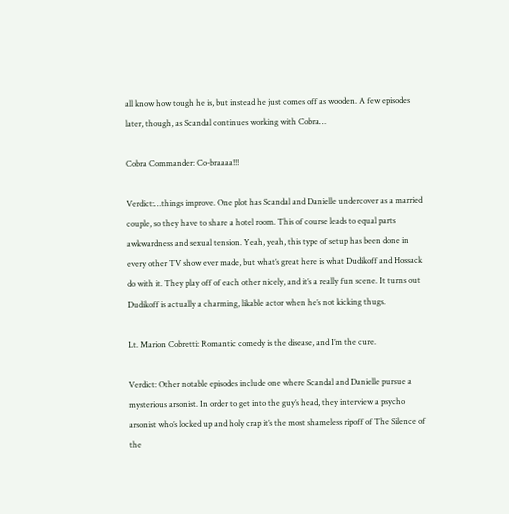all know how tough he is, but instead he just comes off as wooden. A few episodes later, though, as Scandal continues working with Cobra…

Cobra Commander: Co-braaaa!!!

Verdict:…things improve. One plot has Scandal and Danielle undercover as a married couple, so they have to share a hotel room. This of course leads to equal parts awkwardness and sexual tension. Yeah, yeah, this type of setup has been done in every other TV show ever made, but what’s great here is what Dudikoff and Hossack do with it. They play off of each other nicely, and it’s a really fun scene. It turns out Dudikoff is actually a charming, likable actor when he’s not kicking thugs.

Lt. Marion Cobretti: Romantic comedy is the disease, and I’m the cure.

Verdict: Other notable episodes include one where Scandal and Danielle pursue a mysterious arsonist. In order to get into the guy’s head, they interview a psycho arsonist who’s locked up and holy crap it’s the most shameless ripoff of The Silence of the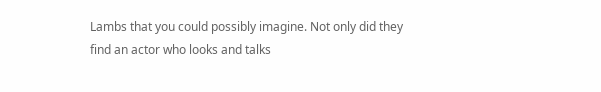Lambs that you could possibly imagine. Not only did they find an actor who looks and talks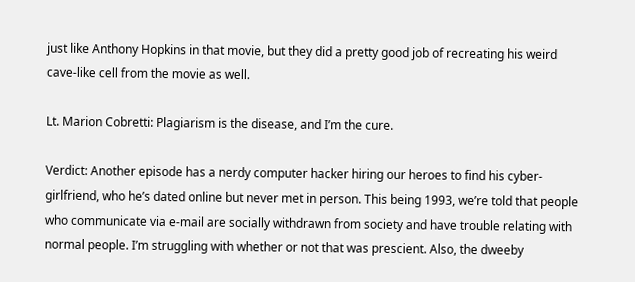just like Anthony Hopkins in that movie, but they did a pretty good job of recreating his weird cave-like cell from the movie as well.

Lt. Marion Cobretti: Plagiarism is the disease, and I’m the cure.

Verdict: Another episode has a nerdy computer hacker hiring our heroes to find his cyber-girlfriend, who he’s dated online but never met in person. This being 1993, we’re told that people who communicate via e-mail are socially withdrawn from society and have trouble relating with normal people. I’m struggling with whether or not that was prescient. Also, the dweeby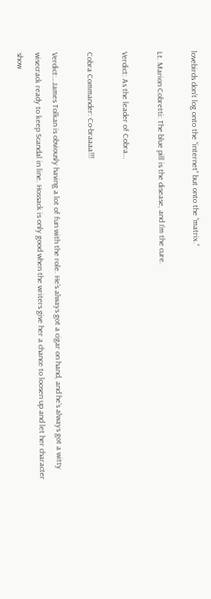lovebirds don’t log onto the “internet” but onto the “matrix.”

Lt. Marion Cobretti: The blue pill is the disease, and I’m the cure.

Verdict: As the leader of Cobra…

Cobra Commander: Co-braaaa!!!

Verdict:…James Tolkan is obviously having a lot of fun with the role. He’s always got a cigar on hand, and he’s always got a witty wisecrack ready to keep Scandal in line. Hossack is only good when the writers give her a chance to loosen up and let her character show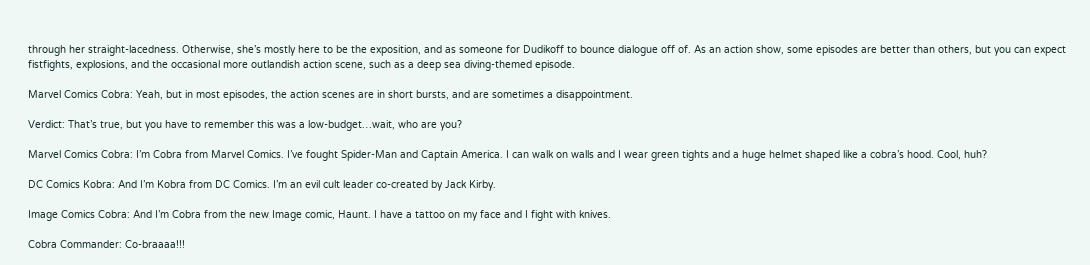through her straight-lacedness. Otherwise, she’s mostly here to be the exposition, and as someone for Dudikoff to bounce dialogue off of. As an action show, some episodes are better than others, but you can expect fistfights, explosions, and the occasional more outlandish action scene, such as a deep sea diving-themed episode.

Marvel Comics Cobra: Yeah, but in most episodes, the action scenes are in short bursts, and are sometimes a disappointment.

Verdict: That’s true, but you have to remember this was a low-budget…wait, who are you?

Marvel Comics Cobra: I’m Cobra from Marvel Comics. I’ve fought Spider-Man and Captain America. I can walk on walls and I wear green tights and a huge helmet shaped like a cobra’s hood. Cool, huh?

DC Comics Kobra: And I’m Kobra from DC Comics. I’m an evil cult leader co-created by Jack Kirby.

Image Comics Cobra: And I’m Cobra from the new Image comic, Haunt. I have a tattoo on my face and I fight with knives.

Cobra Commander: Co-braaaa!!!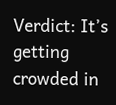Verdict: It’s getting crowded in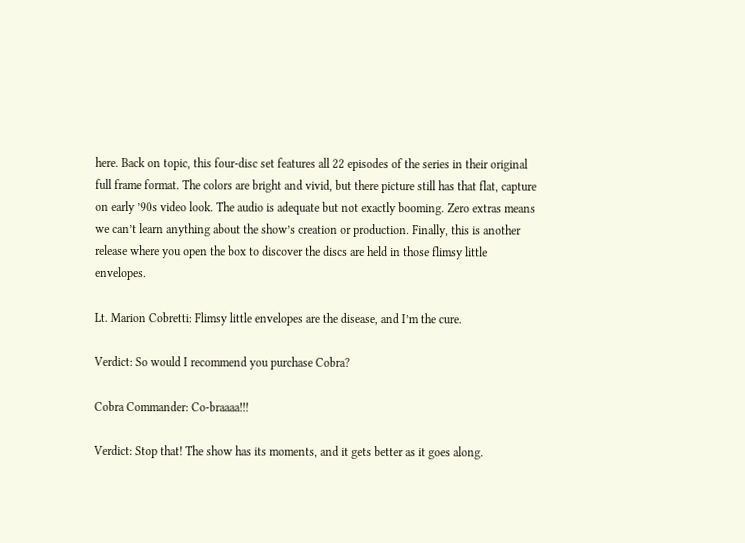here. Back on topic, this four-disc set features all 22 episodes of the series in their original full frame format. The colors are bright and vivid, but there picture still has that flat, capture on early ’90s video look. The audio is adequate but not exactly booming. Zero extras means we can’t learn anything about the show’s creation or production. Finally, this is another release where you open the box to discover the discs are held in those flimsy little envelopes.

Lt. Marion Cobretti: Flimsy little envelopes are the disease, and I’m the cure.

Verdict: So would I recommend you purchase Cobra?

Cobra Commander: Co-braaaa!!!

Verdict: Stop that! The show has its moments, and it gets better as it goes along.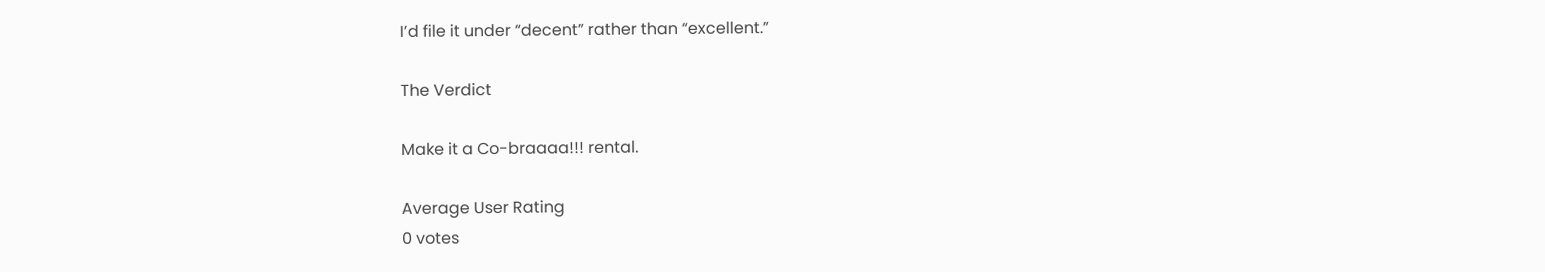I’d file it under “decent” rather than “excellent.”

The Verdict

Make it a Co-braaaa!!! rental.

Average User Rating
0 votes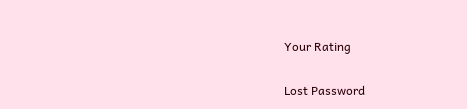Your Rating

Lost Password